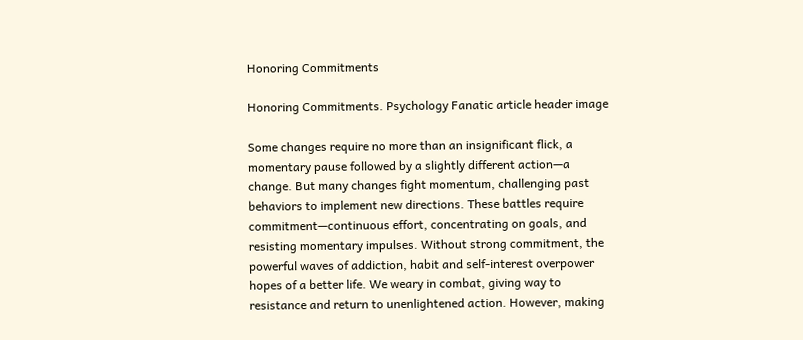Honoring Commitments

Honoring Commitments. Psychology Fanatic article header image

Some changes require no more than an insignificant flick, a momentary pause followed by a slightly different action—a change. But many changes fight momentum, challenging past behaviors to implement new directions. These battles require commitment—continuous effort, concentrating on goals, and resisting momentary impulses. Without strong commitment, the powerful waves of addiction, habit and self-interest overpower hopes of a better life. We weary in combat, giving way to resistance and return to unenlightened action. However, making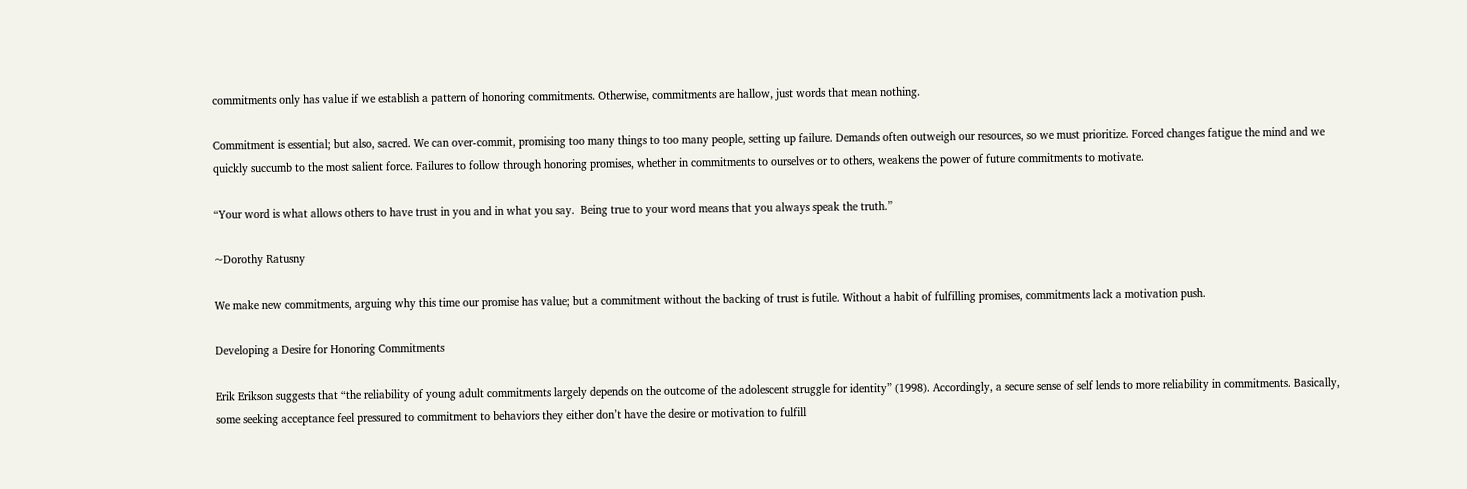commitments only has value if we establish a pattern of honoring commitments. Otherwise, commitments are hallow, just words that mean nothing.

Commitment is essential; but also, sacred. We can over-commit, promising too many things to too many people, setting up failure. Demands often outweigh our resources, so we must prioritize. Forced changes fatigue the mind and we quickly succumb to the most salient force. Failures to follow through honoring promises, whether in commitments to ourselves or to others, weakens the power of future commitments to motivate.

“Your word is what allows others to have trust in you and in what you say.  Being true to your word means that you always speak the truth.”

~Dorothy Ratusny

We make new commitments, arguing why this time our promise has value; but a commitment without the backing of trust is futile. Without a habit of fulfilling promises, commitments lack a motivation push.

Developing a Desire for Honoring Commitments

Erik Erikson suggests that “the reliability of young adult commitments largely depends on the outcome of the adolescent struggle for identity” (1998). Accordingly, a secure sense of self lends to more reliability in commitments. Basically, some seeking acceptance feel pressured to commitment to behaviors they either don’t have the desire or motivation to fulfill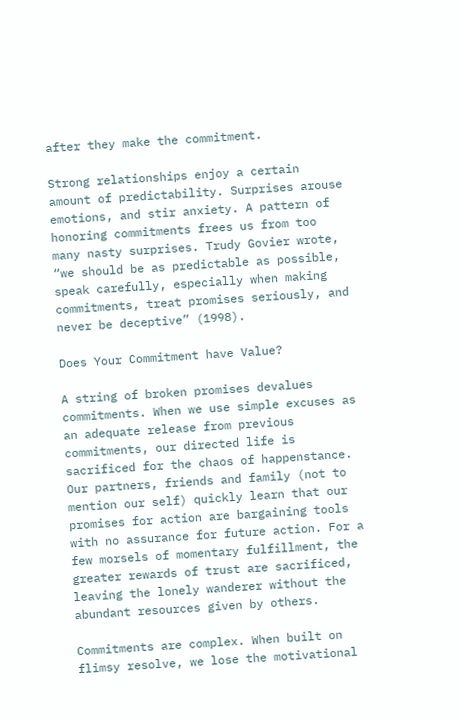after they make the commitment.

Strong relationships enjoy a certain amount of predictability. Surprises arouse emotions, and stir anxiety. A pattern of honoring commitments frees us from too many nasty surprises. Trudy Govier wrote, “we should be as predictable as possible, speak carefully, especially when making commitments, treat promises seriously, and never be deceptive” (1998).

Does Your Commitment have Value?

A string of broken promises devalues commitments. When we use simple excuses as an adequate release from previous commitments, our directed life is sacrificed for the chaos of happenstance. Our partners, friends and family (not to mention our self) quickly learn that our promises for action are bargaining tools with no assurance for future action. For a few morsels of momentary fulfillment, the greater rewards of trust are sacrificed, leaving the lonely wanderer without the abundant resources given by others.

Commitments are complex. When built on flimsy resolve, we lose the motivational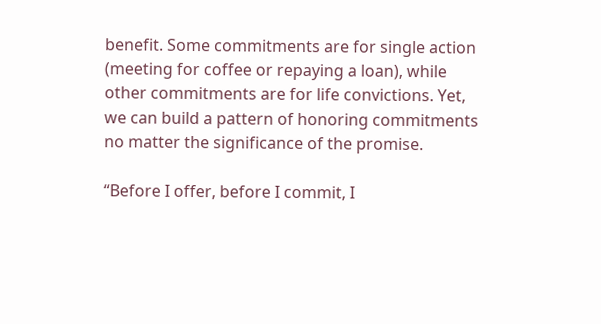benefit. Some commitments are for single action (meeting for coffee or repaying a loan), while other commitments are for life convictions. Yet, we can build a pattern of honoring commitments no matter the significance of the promise.

“Before I offer, before I commit, I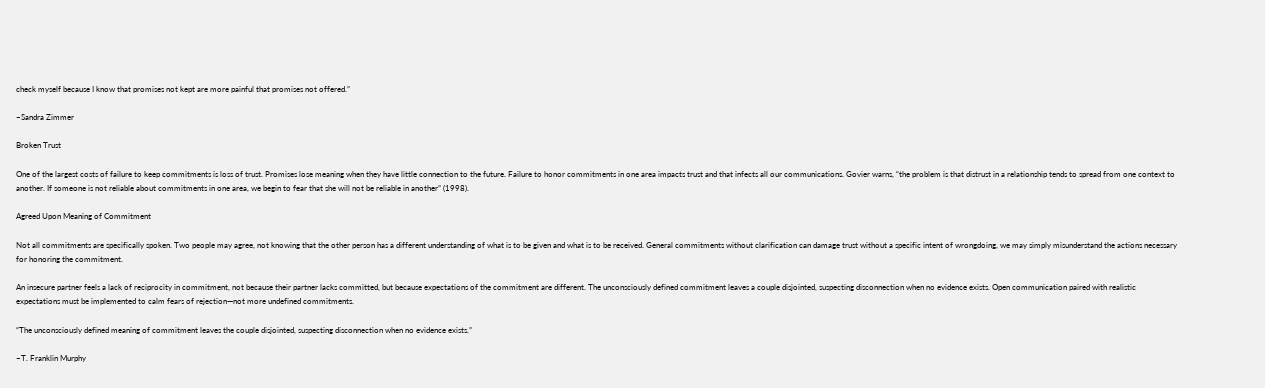check myself because I know that promises not kept are more painful that promises not offered.”

~Sandra Zimmer

Broken Trust

One of the largest costs of failure to keep commitments is loss of trust. Promises lose meaning when they have little connection to the future. Failure to honor commitments in one area impacts trust and that infects all our communications. Govier warns, “the problem is that distrust in a relationship tends to spread from one context to another. If someone is not reliable about commitments in one area, we begin to fear that she will not be reliable in another” (1998).

Agreed Upon Meaning of Commitment

Not all commitments are specifically spoken. Two people may agree, not knowing that the other person has a different understanding of what is to be given and what is to be received. General commitments without clarification can damage trust without a specific intent of wrongdoing, we may simply misunderstand the actions necessary for honoring the commitment.

An insecure partner feels a lack of reciprocity in commitment, not because their partner lacks committed, but because expectations of the commitment are different. The unconsciously defined commitment leaves a couple disjointed, suspecting disconnection when no evidence exists. Open communication paired with realistic expectations must be implemented to calm fears of rejection—not more undefined commitments.

“The unconsciously defined meaning of commitment leaves the couple disjointed, suspecting disconnection when no evidence exists.”

~T. Franklin Murphy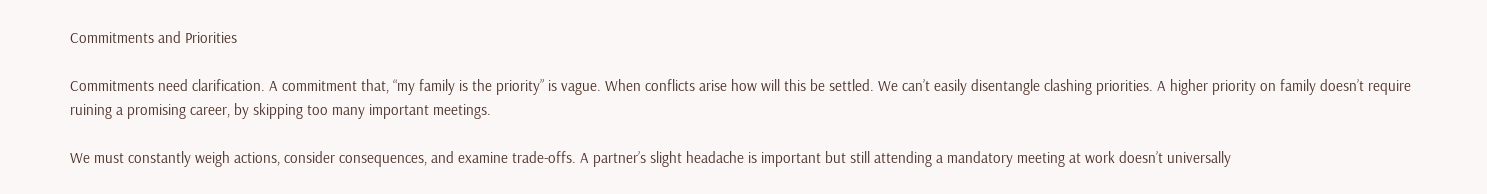Commitments and Priorities

Commitments need clarification. A commitment that, “my family is the priority” is vague. When conflicts arise how will this be settled. We can’t easily disentangle clashing priorities. A higher priority on family doesn’t require ruining a promising career, by skipping too many important meetings.

We must constantly weigh actions, consider consequences, and examine trade-offs. A partner’s slight headache is important but still attending a mandatory meeting at work doesn’t universally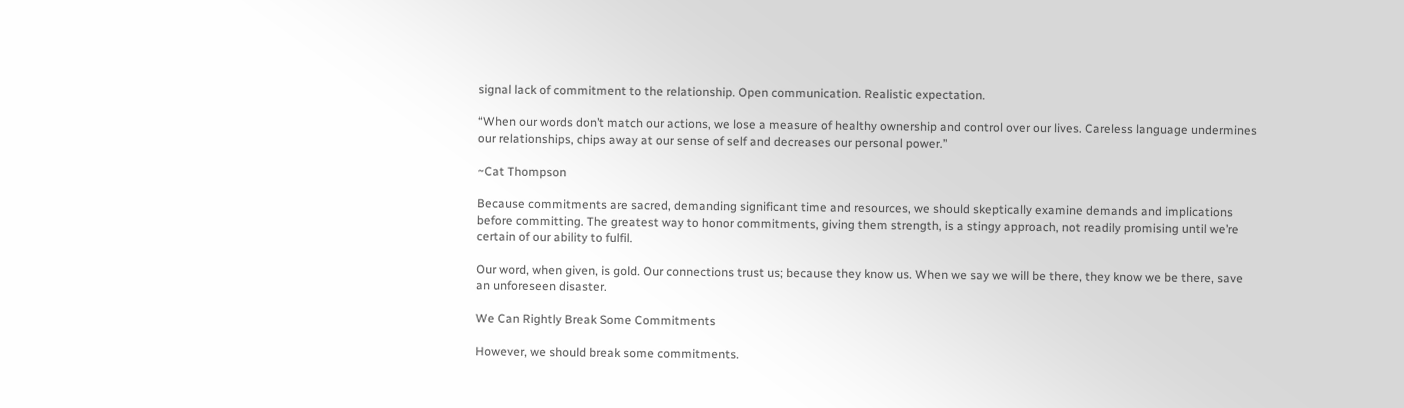signal lack of commitment to the relationship. Open communication. Realistic expectation.

“When our words don’t match our actions, we lose a measure of healthy ownership and control over our lives. Careless language undermines our relationships, chips away at our sense of self and decreases our personal power.”

~Cat Thompson

Because commitments are sacred, demanding significant time and resources, we should skeptically examine demands and implications before committing. The greatest way to honor commitments, giving them strength, is a stingy approach, not readily promising until we’re certain of our ability to fulfil.

Our word, when given, is gold. Our connections trust us; because they know us. When we say we will be there, they know we be there, save an unforeseen disaster.

We Can Rightly Break Some Commitments

However, we should break some commitments.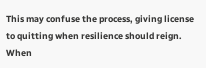This may confuse the process, giving license to quitting when resilience should reign. When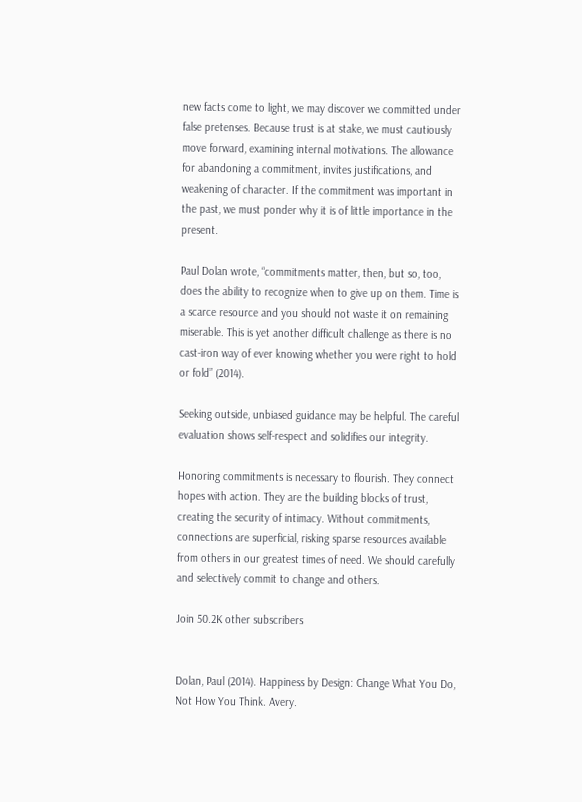new facts come to light, we may discover we committed under false pretenses. Because trust is at stake, we must cautiously move forward, examining internal motivations. The allowance for abandoning a commitment, invites justifications, and weakening of character. If the commitment was important in the past, we must ponder why it is of little importance in the present.

Paul Dolan wrote, “commitments matter, then, but so, too, does the ability to recognize when to give up on them. Time is a scarce resource and you should not waste it on remaining miserable. This is yet another difficult challenge as there is no cast-iron way of ever knowing whether you were right to hold or fold” (2014).

Seeking outside, unbiased guidance may be helpful. The careful evaluation shows self-respect and solidifies our integrity.

Honoring commitments is necessary to flourish. They connect hopes with action. They are the building blocks of trust, creating the security of intimacy. Without commitments, connections are superficial, risking sparse resources available from others in our greatest times of need. We should carefully and selectively commit to change and others.

Join 50.2K other subscribers


Dolan, Paul (2014). Happiness by Design: Change What You Do, Not How You Think. Avery.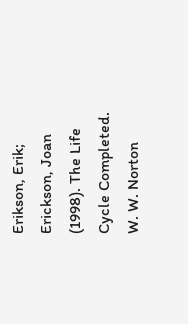Erikson, Erik; Erickson, Joan (1998). The Life Cycle Completed. W. W. Norton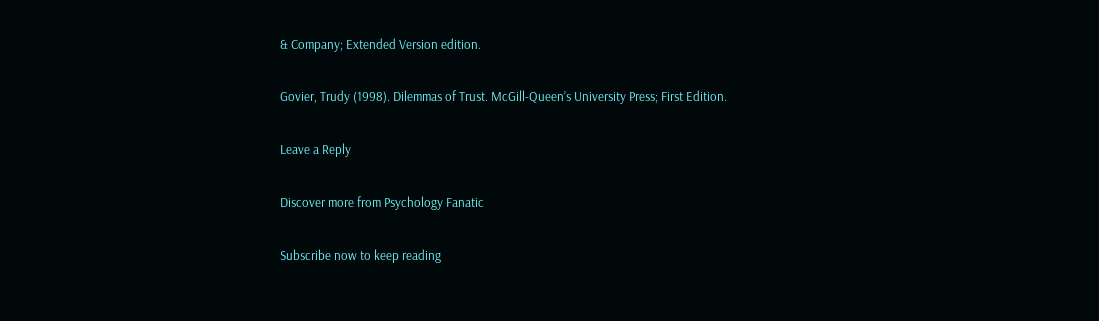& Company; Extended Version edition.

Govier, Trudy (1998). Dilemmas of Trust. McGill-Queen’s University Press; First Edition.

Leave a Reply

Discover more from Psychology Fanatic

Subscribe now to keep reading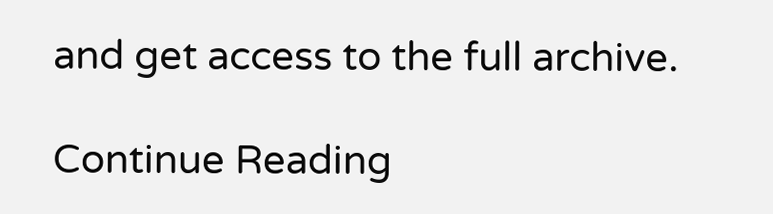and get access to the full archive.

Continue Reading